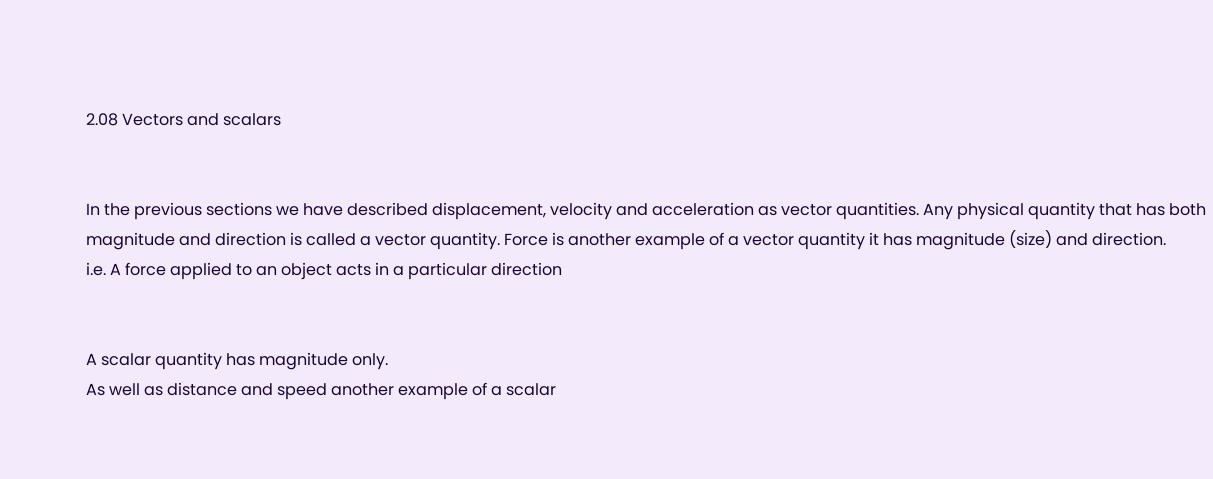2.08 Vectors and scalars


In the previous sections we have described displacement, velocity and acceleration as vector quantities. Any physical quantity that has both magnitude and direction is called a vector quantity. Force is another example of a vector quantity it has magnitude (size) and direction.
i.e. A force applied to an object acts in a particular direction


A scalar quantity has magnitude only.
As well as distance and speed another example of a scalar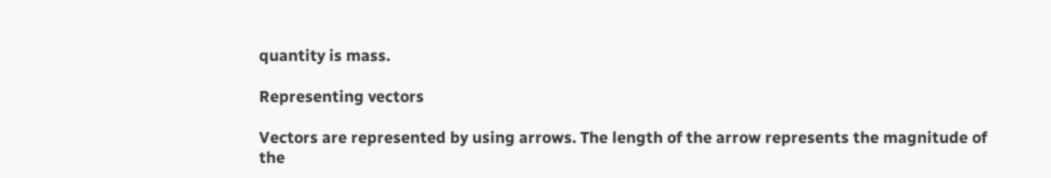quantity is mass.

Representing vectors

Vectors are represented by using arrows. The length of the arrow represents the magnitude of the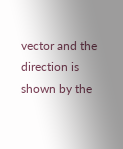vector and the direction is shown by the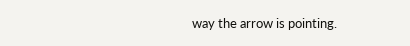way the arrow is pointing.